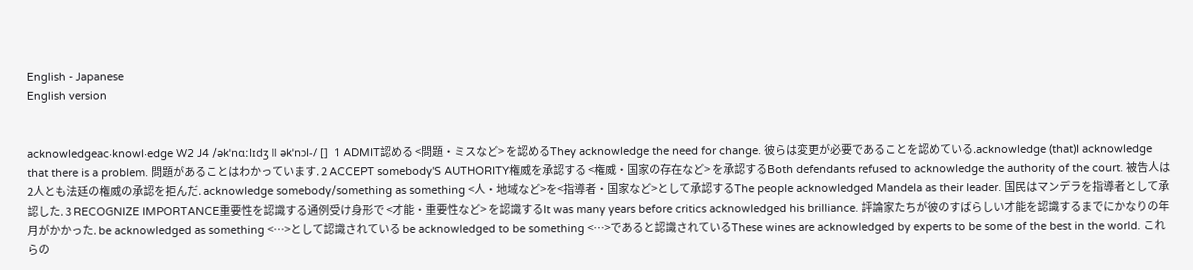English - Japanese
English version


acknowledgeac‧knowl‧edge W2 J4 /əkˈnɑːlɪdʒ ǁ əkˈnɔl-/ []  1 ADMIT認める <問題・ミスなど> を認めるThey acknowledge the need for change. 彼らは変更が必要であることを認めている.acknowledge (that)I acknowledge that there is a problem. 問題があることはわかっています. 2 ACCEPT somebody'S AUTHORITY権威を承認する <権威・国家の存在など> を承認するBoth defendants refused to acknowledge the authority of the court. 被告人は2人とも法廷の権威の承認を拒んだ. acknowledge somebody/something as something <人・地域など>を<指導者・国家など>として承認するThe people acknowledged Mandela as their leader. 国民はマンデラを指導者として承認した. 3 RECOGNIZE IMPORTANCE重要性を認識する通例受け身形で <才能・重要性など> を認識するIt was many years before critics acknowledged his brilliance. 評論家たちが彼のすばらしい才能を認識するまでにかなりの年月がかかった. be acknowledged as something <…>として認識されている be acknowledged to be something <…>であると認識されているThese wines are acknowledged by experts to be some of the best in the world. これらの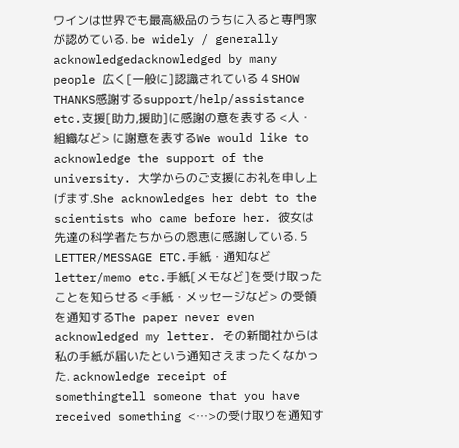ワインは世界でも最高級品のうちに入ると専門家が認めている. be widely / generally acknowledgedacknowledged by many people 広く[一般に]認識されている 4 SHOW THANKS感謝するsupport/help/assistance etc.支援[助力,援助]に感謝の意を表する <人・組織など> に謝意を表するWe would like to acknowledge the support of the university. 大学からのご支援にお礼を申し上げます.She acknowledges her debt to the scientists who came before her. 彼女は先達の科学者たちからの恩恵に感謝している. 5 LETTER/MESSAGE ETC.手紙・通知などletter/memo etc.手紙[メモなど]を受け取ったことを知らせる <手紙・メッセージなど> の受領を通知するThe paper never even acknowledged my letter. その新聞社からは私の手紙が届いたという通知さえまったくなかった. acknowledge receipt of somethingtell someone that you have received something <…>の受け取りを通知す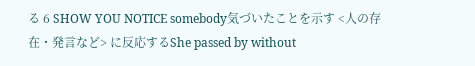る 6 SHOW YOU NOTICE somebody気づいたことを示す <人の存在・発言など> に反応するShe passed by without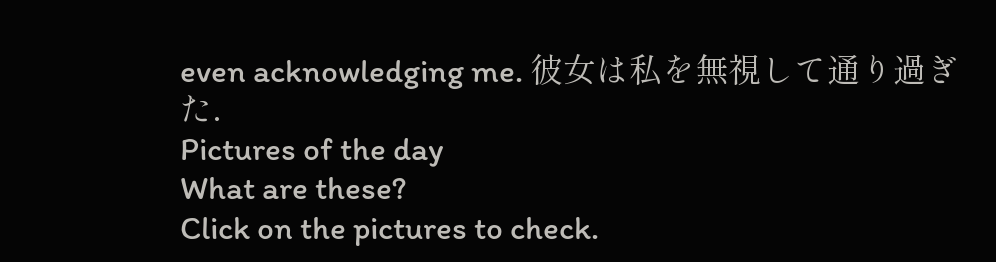even acknowledging me. 彼女は私を無視して通り過ぎた.
Pictures of the day
What are these?
Click on the pictures to check.